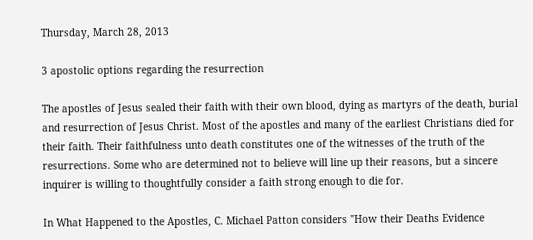Thursday, March 28, 2013

3 apostolic options regarding the resurrection

The apostles of Jesus sealed their faith with their own blood, dying as martyrs of the death, burial and resurrection of Jesus Christ. Most of the apostles and many of the earliest Christians died for their faith. Their faithfulness unto death constitutes one of the witnesses of the truth of the resurrections. Some who are determined not to believe will line up their reasons, but a sincere inquirer is willing to thoughtfully consider a faith strong enough to die for.

In What Happened to the Apostles, C. Michael Patton considers "How their Deaths Evidence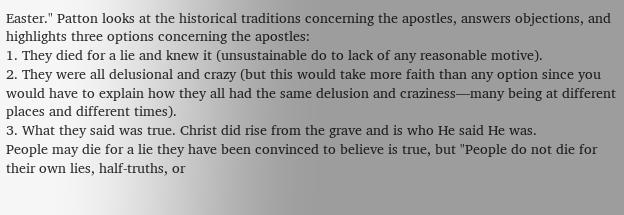Easter." Patton looks at the historical traditions concerning the apostles, answers objections, and highlights three options concerning the apostles:
1. They died for a lie and knew it (unsustainable do to lack of any reasonable motive).
2. They were all delusional and crazy (but this would take more faith than any option since you would have to explain how they all had the same delusion and craziness—many being at different places and different times).
3. What they said was true. Christ did rise from the grave and is who He said He was.
People may die for a lie they have been convinced to believe is true, but "People do not die for their own lies, half-truths, or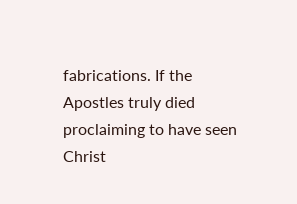fabrications. If the Apostles truly died proclaiming to have seen Christ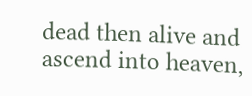dead then alive and ascend into heaven,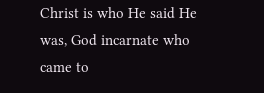Christ is who He said He was, God incarnate who came to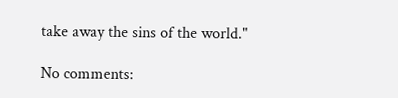take away the sins of the world."

No comments: